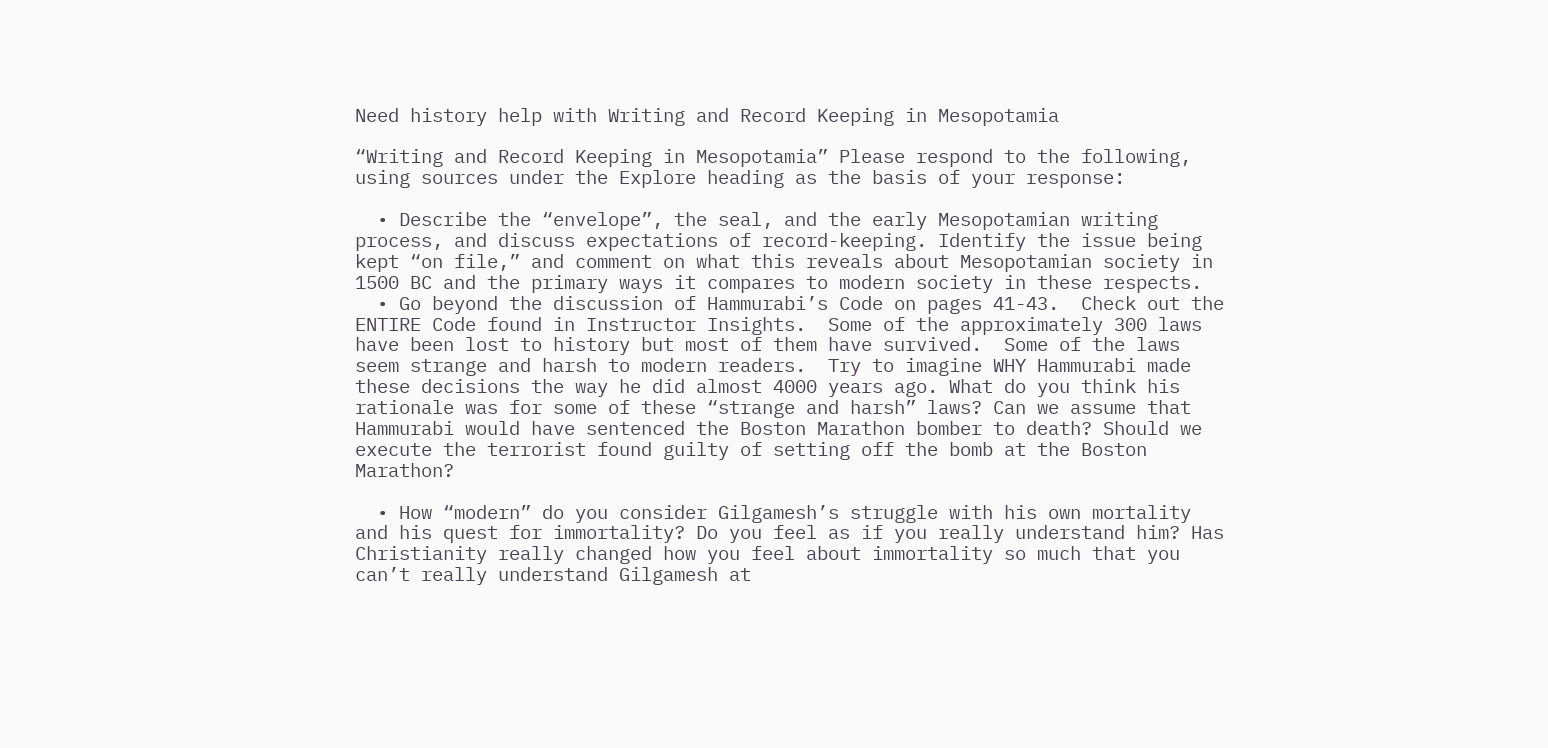Need history help with Writing and Record Keeping in Mesopotamia

“Writing and Record Keeping in Mesopotamia” Please respond to the following, using sources under the Explore heading as the basis of your response:

  • Describe the “envelope”, the seal, and the early Mesopotamian writing process, and discuss expectations of record-keeping. Identify the issue being kept “on file,” and comment on what this reveals about Mesopotamian society in 1500 BC and the primary ways it compares to modern society in these respects.
  • Go beyond the discussion of Hammurabi’s Code on pages 41-43.  Check out the ENTIRE Code found in Instructor Insights.  Some of the approximately 300 laws have been lost to history but most of them have survived.  Some of the laws seem strange and harsh to modern readers.  Try to imagine WHY Hammurabi made these decisions the way he did almost 4000 years ago. What do you think his rationale was for some of these “strange and harsh” laws? Can we assume that Hammurabi would have sentenced the Boston Marathon bomber to death? Should we execute the terrorist found guilty of setting off the bomb at the Boston Marathon?

  • How “modern” do you consider Gilgamesh’s struggle with his own mortality and his quest for immortality? Do you feel as if you really understand him? Has Christianity really changed how you feel about immortality so much that you can’t really understand Gilgamesh at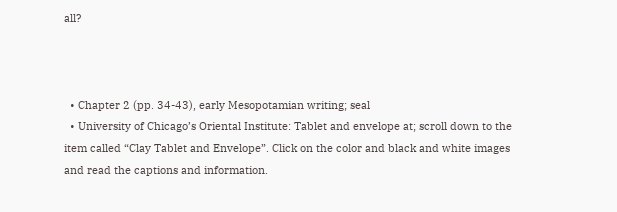all?



  • Chapter 2 (pp. 34-43), early Mesopotamian writing; seal
  • University of Chicago’s Oriental Institute: Tablet and envelope at; scroll down to the item called “Clay Tablet and Envelope”. Click on the color and black and white images and read the captions and information.